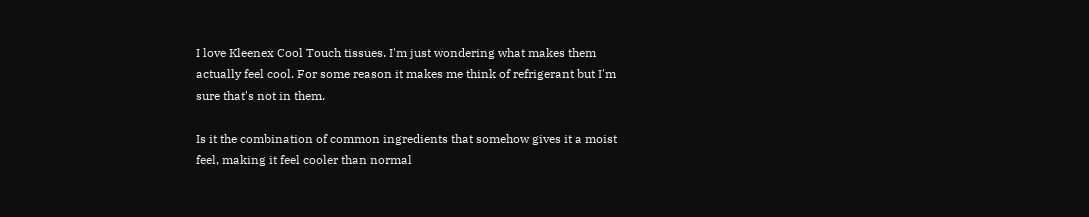I love Kleenex Cool Touch tissues. I'm just wondering what makes them actually feel cool. For some reason it makes me think of refrigerant but I'm sure that's not in them.

Is it the combination of common ingredients that somehow gives it a moist feel, making it feel cooler than normal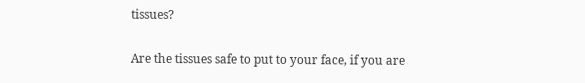tissues?

Are the tissues safe to put to your face, if you are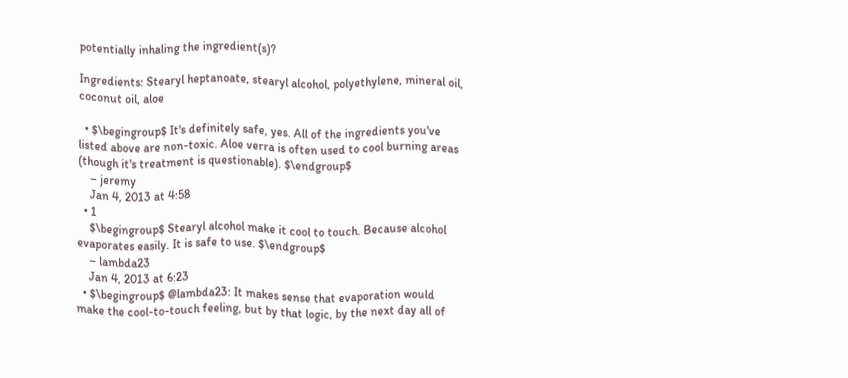potentially inhaling the ingredient(s)?

Ingredients: Stearyl heptanoate, stearyl alcohol, polyethylene, mineral oil, coconut oil, aloe

  • $\begingroup$ It's definitely safe, yes. All of the ingredients you've listed above are non-toxic. Aloe verra is often used to cool burning areas (though it's treatment is questionable). $\endgroup$
    – jeremy
    Jan 4, 2013 at 4:58
  • 1
    $\begingroup$ Stearyl alcohol make it cool to touch. Because alcohol evaporates easily. It is safe to use. $\endgroup$
    – lambda23
    Jan 4, 2013 at 6:23
  • $\begingroup$ @lambda23: It makes sense that evaporation would make the cool-to-touch feeling, but by that logic, by the next day all of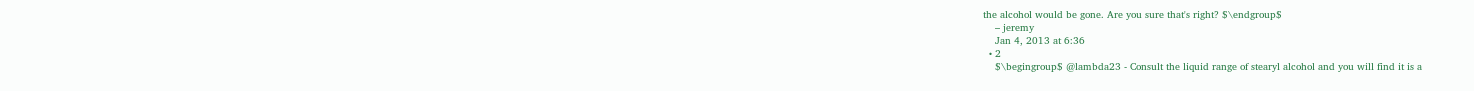the alcohol would be gone. Are you sure that's right? $\endgroup$
    – jeremy
    Jan 4, 2013 at 6:36
  • 2
    $\begingroup$ @lambda23 - Consult the liquid range of stearyl alcohol and you will find it is a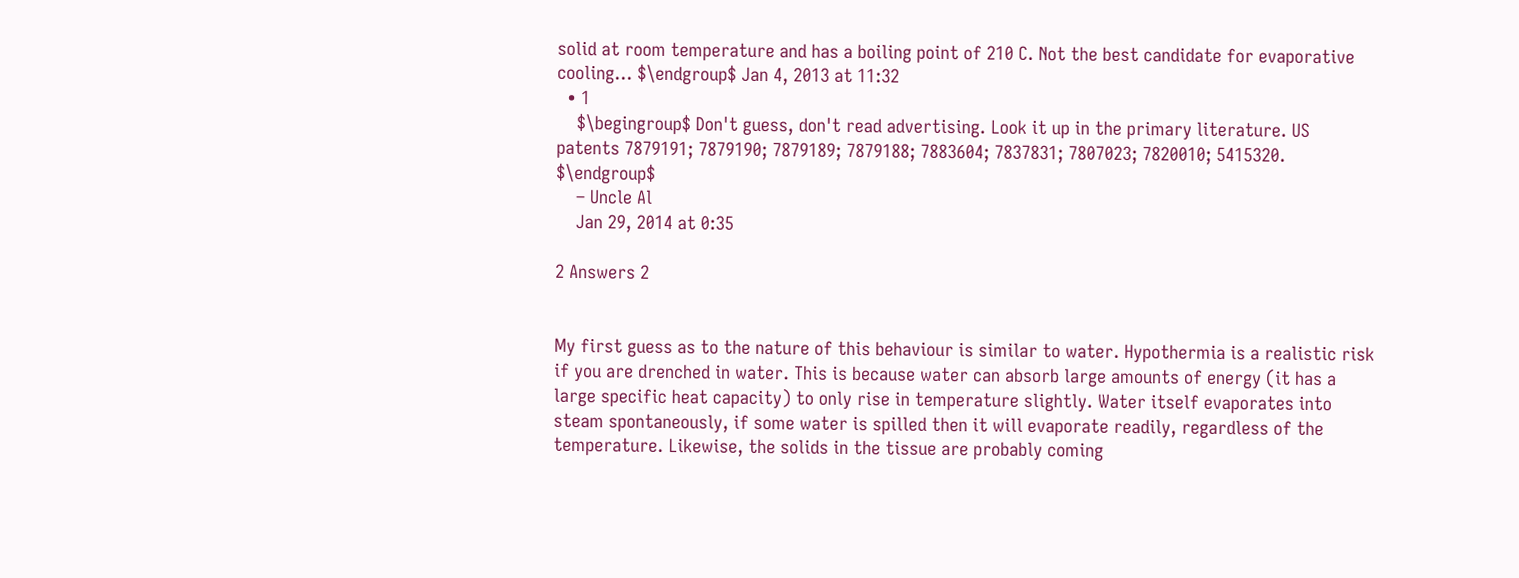solid at room temperature and has a boiling point of 210 C. Not the best candidate for evaporative cooling... $\endgroup$ Jan 4, 2013 at 11:32
  • 1
    $\begingroup$ Don't guess, don't read advertising. Look it up in the primary literature. US patents 7879191; 7879190; 7879189; 7879188; 7883604; 7837831; 7807023; 7820010; 5415320. $\endgroup$
    – Uncle Al
    Jan 29, 2014 at 0:35

2 Answers 2


My first guess as to the nature of this behaviour is similar to water. Hypothermia is a realistic risk if you are drenched in water. This is because water can absorb large amounts of energy (it has a large specific heat capacity) to only rise in temperature slightly. Water itself evaporates into steam spontaneously, if some water is spilled then it will evaporate readily, regardless of the temperature. Likewise, the solids in the tissue are probably coming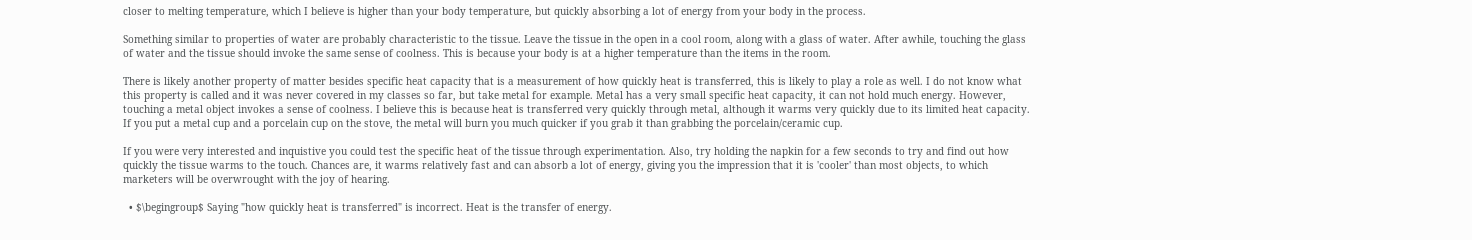closer to melting temperature, which I believe is higher than your body temperature, but quickly absorbing a lot of energy from your body in the process.

Something similar to properties of water are probably characteristic to the tissue. Leave the tissue in the open in a cool room, along with a glass of water. After awhile, touching the glass of water and the tissue should invoke the same sense of coolness. This is because your body is at a higher temperature than the items in the room.

There is likely another property of matter besides specific heat capacity that is a measurement of how quickly heat is transferred, this is likely to play a role as well. I do not know what this property is called and it was never covered in my classes so far, but take metal for example. Metal has a very small specific heat capacity, it can not hold much energy. However, touching a metal object invokes a sense of coolness. I believe this is because heat is transferred very quickly through metal, although it warms very quickly due to its limited heat capacity. If you put a metal cup and a porcelain cup on the stove, the metal will burn you much quicker if you grab it than grabbing the porcelain/ceramic cup.

If you were very interested and inquistive you could test the specific heat of the tissue through experimentation. Also, try holding the napkin for a few seconds to try and find out how quickly the tissue warms to the touch. Chances are, it warms relatively fast and can absorb a lot of energy, giving you the impression that it is 'cooler' than most objects, to which marketers will be overwrought with the joy of hearing.

  • $\begingroup$ Saying "how quickly heat is transferred" is incorrect. Heat is the transfer of energy.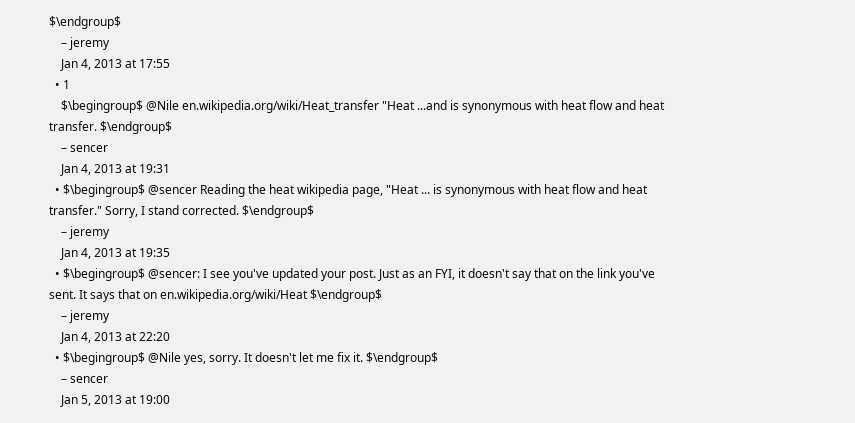$\endgroup$
    – jeremy
    Jan 4, 2013 at 17:55
  • 1
    $\begingroup$ @Nile en.wikipedia.org/wiki/Heat_transfer "Heat ...and is synonymous with heat flow and heat transfer. $\endgroup$
    – sencer
    Jan 4, 2013 at 19:31
  • $\begingroup$ @sencer Reading the heat wikipedia page, "Heat ... is synonymous with heat flow and heat transfer." Sorry, I stand corrected. $\endgroup$
    – jeremy
    Jan 4, 2013 at 19:35
  • $\begingroup$ @sencer: I see you've updated your post. Just as an FYI, it doesn't say that on the link you've sent. It says that on en.wikipedia.org/wiki/Heat $\endgroup$
    – jeremy
    Jan 4, 2013 at 22:20
  • $\begingroup$ @Nile yes, sorry. It doesn't let me fix it. $\endgroup$
    – sencer
    Jan 5, 2013 at 19:00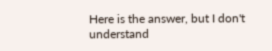Here is the answer, but I don't understand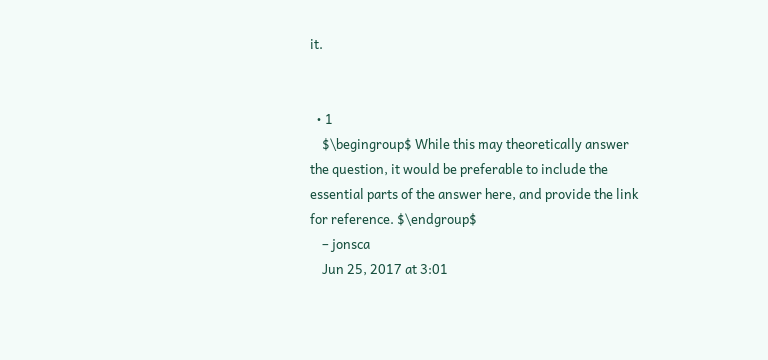it.


  • 1
    $\begingroup$ While this may theoretically answer the question, it would be preferable to include the essential parts of the answer here, and provide the link for reference. $\endgroup$
    – jonsca
    Jun 25, 2017 at 3:01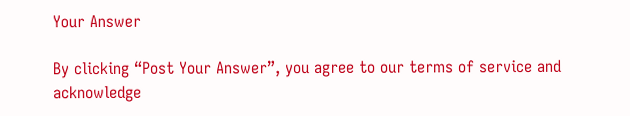Your Answer

By clicking “Post Your Answer”, you agree to our terms of service and acknowledge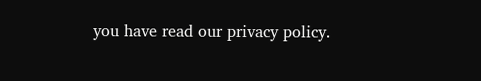you have read our privacy policy.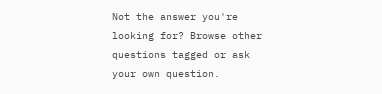Not the answer you're looking for? Browse other questions tagged or ask your own question.